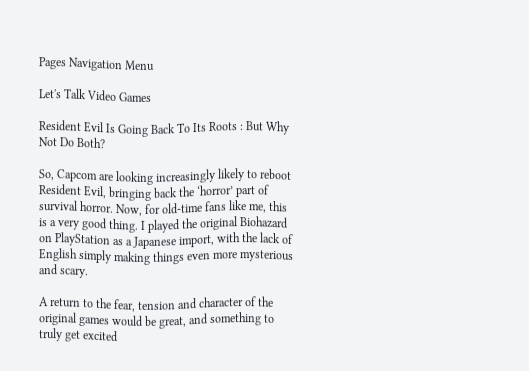Pages Navigation Menu

Let's Talk Video Games

Resident Evil Is Going Back To Its Roots : But Why Not Do Both?

So, Capcom are looking increasingly likely to reboot Resident Evil, bringing back the ‘horror’ part of survival horror. Now, for old-time fans like me, this is a very good thing. I played the original Biohazard on PlayStation as a Japanese import, with the lack of English simply making things even more mysterious and scary.

A return to the fear, tension and character of the original games would be great, and something to truly get excited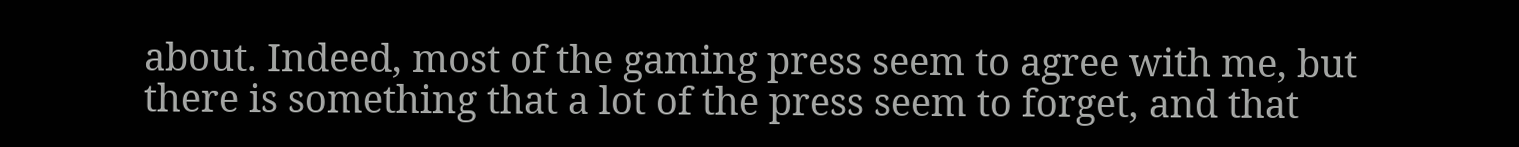about. Indeed, most of the gaming press seem to agree with me, but there is something that a lot of the press seem to forget, and that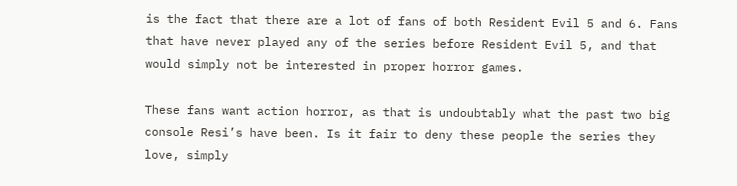is the fact that there are a lot of fans of both Resident Evil 5 and 6. Fans that have never played any of the series before Resident Evil 5, and that would simply not be interested in proper horror games.

These fans want action horror, as that is undoubtably what the past two big console Resi’s have been. Is it fair to deny these people the series they love, simply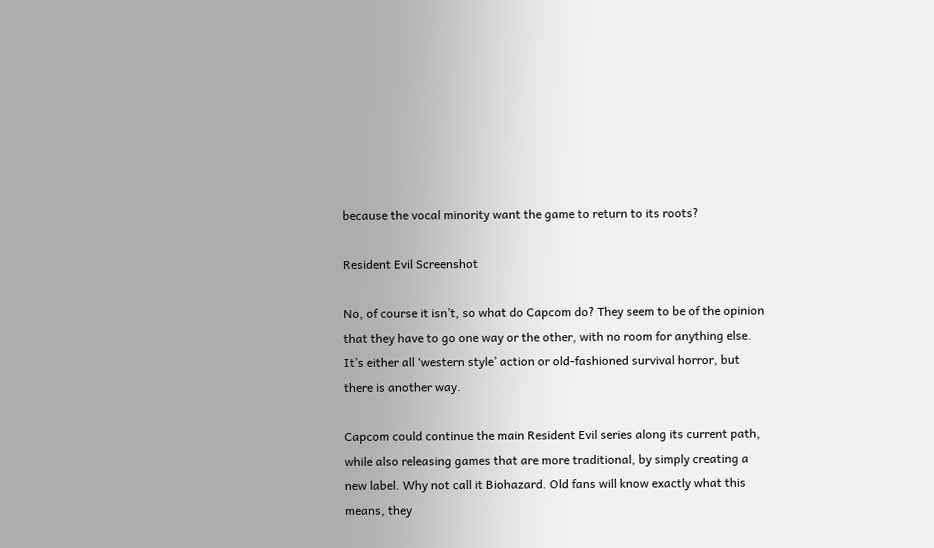because the vocal minority want the game to return to its roots?

Resident Evil Screenshot

No, of course it isn’t, so what do Capcom do? They seem to be of the opinion that they have to go one way or the other, with no room for anything else. It’s either all ‘western style’ action or old-fashioned survival horror, but there is another way.

Capcom could continue the main Resident Evil series along its current path, while also releasing games that are more traditional, by simply creating a new label. Why not call it Biohazard. Old fans will know exactly what this means, they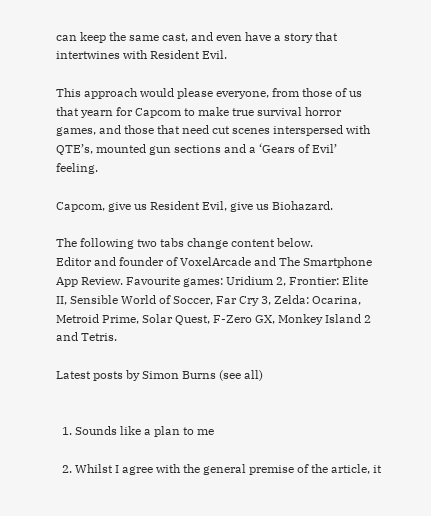can keep the same cast, and even have a story that intertwines with Resident Evil.

This approach would please everyone, from those of us that yearn for Capcom to make true survival horror games, and those that need cut scenes interspersed with QTE’s, mounted gun sections and a ‘Gears of Evil’ feeling.

Capcom, give us Resident Evil, give us Biohazard.

The following two tabs change content below.
Editor and founder of VoxelArcade and The Smartphone App Review. Favourite games: Uridium 2, Frontier: Elite II, Sensible World of Soccer, Far Cry 3, Zelda: Ocarina, Metroid Prime, Solar Quest, F-Zero GX, Monkey Island 2 and Tetris.

Latest posts by Simon Burns (see all)


  1. Sounds like a plan to me

  2. Whilst I agree with the general premise of the article, it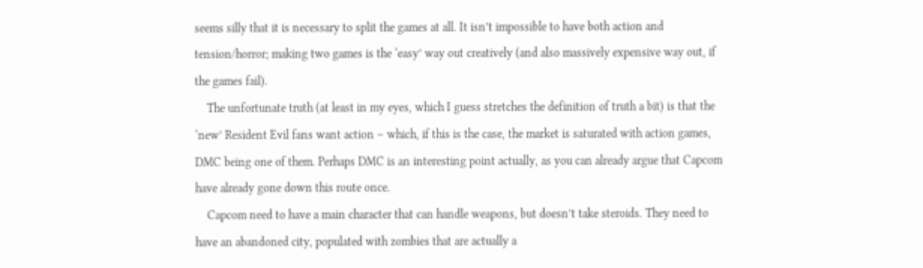seems silly that it is necessary to split the games at all. It isn’t impossible to have both action and tension/horror; making two games is the ‘easy’ way out creatively (and also massively expensive way out, if the games fail).
    The unfortunate truth (at least in my eyes, which I guess stretches the definition of truth a bit) is that the ‘new’ Resident Evil fans want action – which, if this is the case, the market is saturated with action games, DMC being one of them. Perhaps DMC is an interesting point actually, as you can already argue that Capcom have already gone down this route once.
    Capcom need to have a main character that can handle weapons, but doesn’t take steroids. They need to have an abandoned city, populated with zombies that are actually a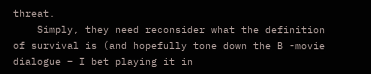threat.
    Simply, they need reconsider what the definition of survival is (and hopefully tone down the B -movie dialogue – I bet playing it in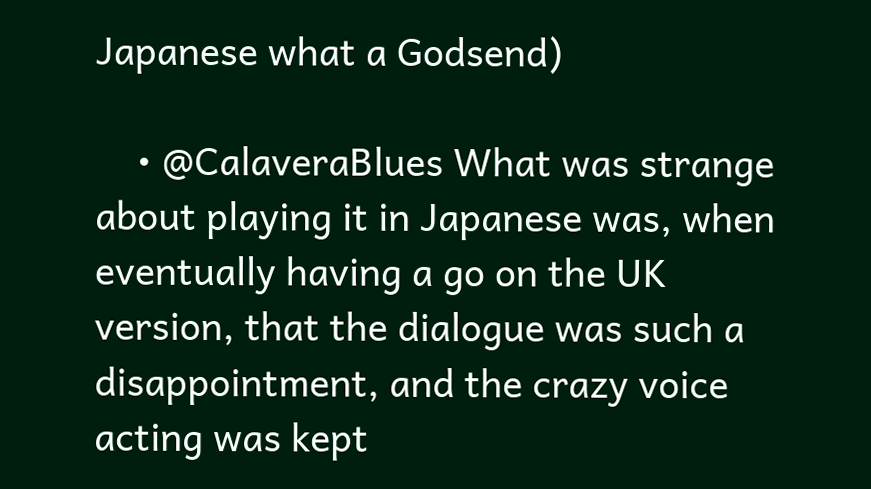Japanese what a Godsend)

    • @CalaveraBlues What was strange about playing it in Japanese was, when eventually having a go on the UK version, that the dialogue was such a disappointment, and the crazy voice acting was kept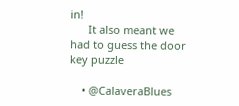in!
      It also meant we had to guess the door key puzzle

    • @CalaveraBlues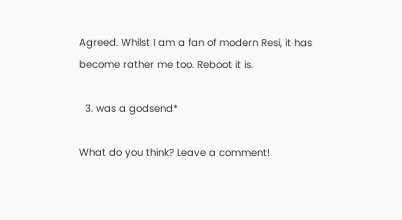Agreed. Whilst I am a fan of modern Resi, it has become rather me too. Reboot it is.

  3. was a godsend*

What do you think? Leave a comment!